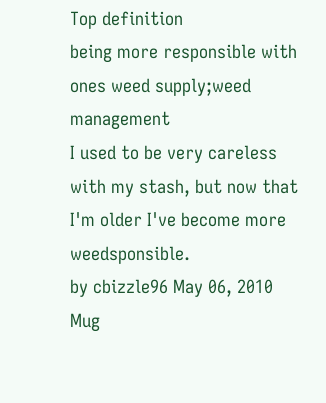Top definition
being more responsible with ones weed supply;weed management
I used to be very careless with my stash, but now that I'm older I've become more weedsponsible.
by cbizzle96 May 06, 2010
Mug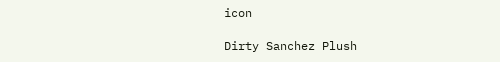icon

Dirty Sanchez Plush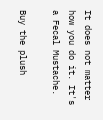It does not matter how you do it. It's a Fecal Mustache.

Buy the plush